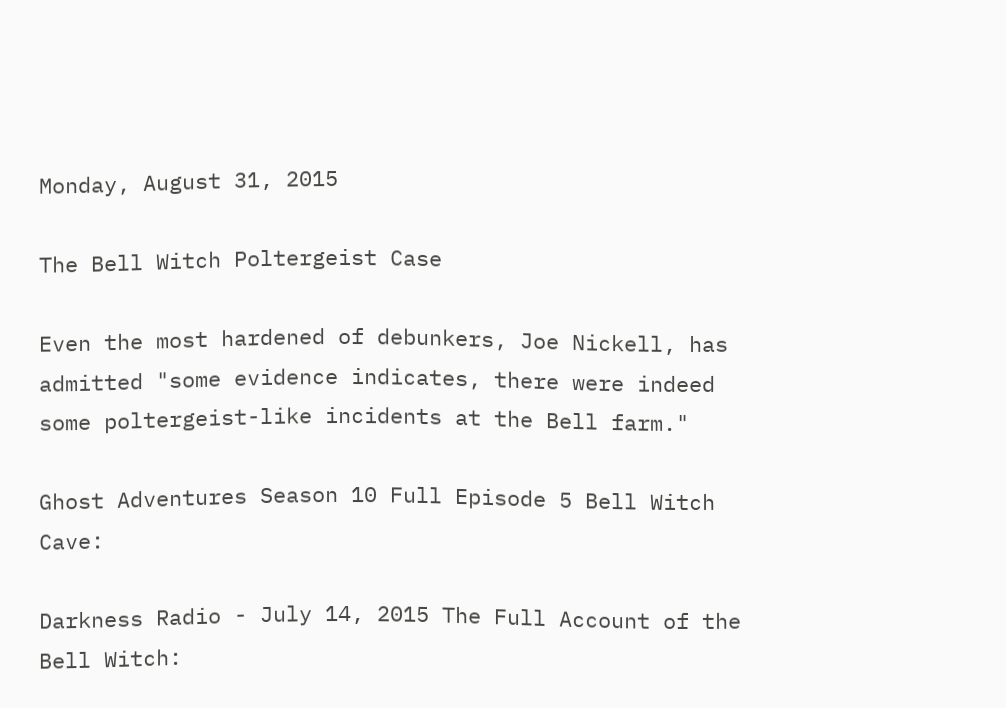Monday, August 31, 2015

The Bell Witch Poltergeist Case

Even the most hardened of debunkers, Joe Nickell, has admitted "some evidence indicates, there were indeed some poltergeist-like incidents at the Bell farm."

Ghost Adventures Season 10 Full Episode 5 Bell Witch Cave:

Darkness Radio - July 14, 2015 The Full Account of the Bell Witch: